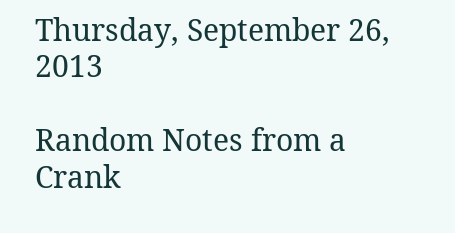Thursday, September 26, 2013

Random Notes from a Crank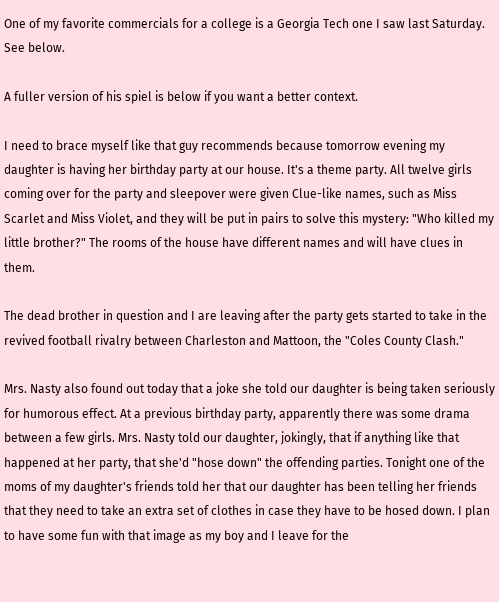One of my favorite commercials for a college is a Georgia Tech one I saw last Saturday. See below.

A fuller version of his spiel is below if you want a better context.

I need to brace myself like that guy recommends because tomorrow evening my daughter is having her birthday party at our house. It's a theme party. All twelve girls coming over for the party and sleepover were given Clue-like names, such as Miss Scarlet and Miss Violet, and they will be put in pairs to solve this mystery: "Who killed my little brother?" The rooms of the house have different names and will have clues in them.

The dead brother in question and I are leaving after the party gets started to take in the revived football rivalry between Charleston and Mattoon, the "Coles County Clash."

Mrs. Nasty also found out today that a joke she told our daughter is being taken seriously for humorous effect. At a previous birthday party, apparently there was some drama between a few girls. Mrs. Nasty told our daughter, jokingly, that if anything like that happened at her party, that she'd "hose down" the offending parties. Tonight one of the moms of my daughter's friends told her that our daughter has been telling her friends that they need to take an extra set of clothes in case they have to be hosed down. I plan to have some fun with that image as my boy and I leave for the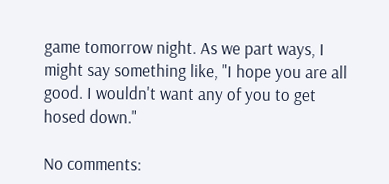game tomorrow night. As we part ways, I might say something like, "I hope you are all good. I wouldn't want any of you to get hosed down."

No comments: